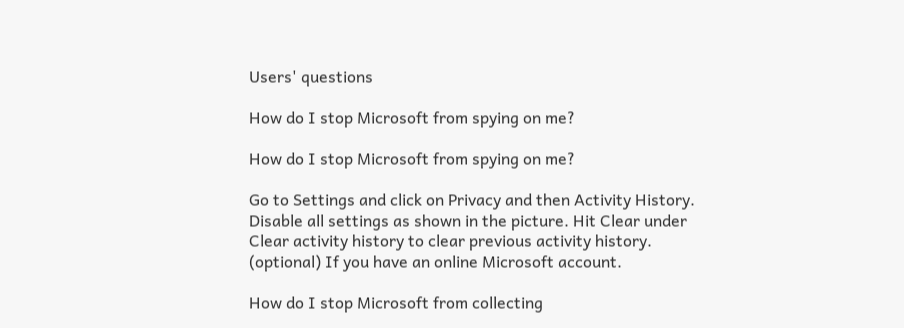Users' questions

How do I stop Microsoft from spying on me?

How do I stop Microsoft from spying on me?

Go to Settings and click on Privacy and then Activity History. Disable all settings as shown in the picture. Hit Clear under Clear activity history to clear previous activity history. (optional) If you have an online Microsoft account.

How do I stop Microsoft from collecting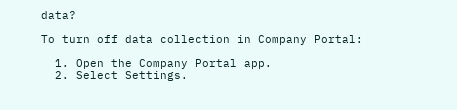data?

To turn off data collection in Company Portal:

  1. Open the Company Portal app.
  2. Select Settings.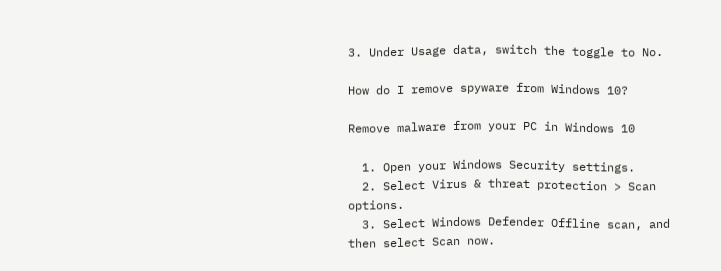3. Under Usage data, switch the toggle to No.

How do I remove spyware from Windows 10?

Remove malware from your PC in Windows 10

  1. Open your Windows Security settings.
  2. Select Virus & threat protection > Scan options.
  3. Select Windows Defender Offline scan, and then select Scan now.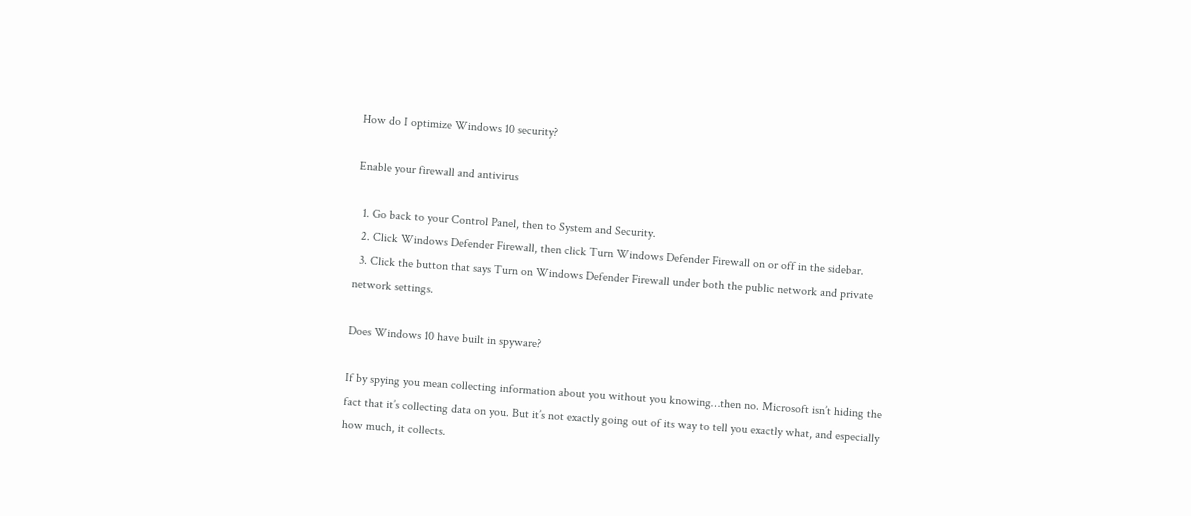How do I optimize Windows 10 security?

Enable your firewall and antivirus

  1. Go back to your Control Panel, then to System and Security.
  2. Click Windows Defender Firewall, then click Turn Windows Defender Firewall on or off in the sidebar.
  3. Click the button that says Turn on Windows Defender Firewall under both the public network and private network settings.

Does Windows 10 have built in spyware?

If by spying you mean collecting information about you without you knowing…then no. Microsoft isn’t hiding the fact that it’s collecting data on you. But it’s not exactly going out of its way to tell you exactly what, and especially how much, it collects.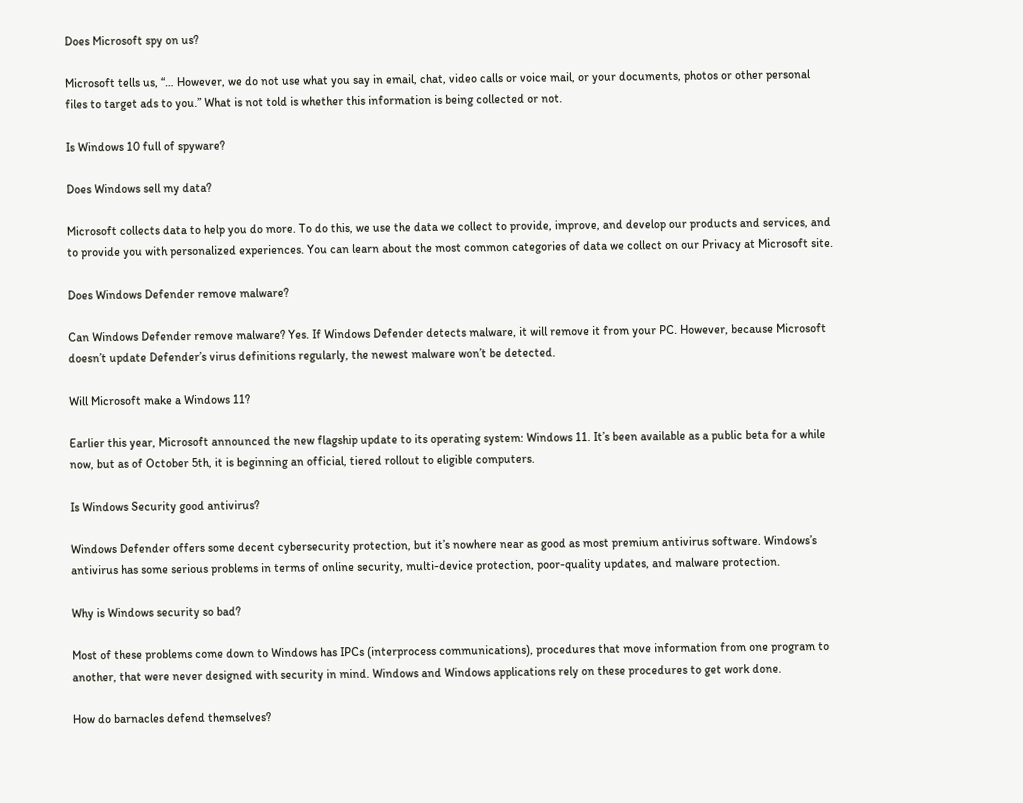Does Microsoft spy on us?

Microsoft tells us, “… However, we do not use what you say in email, chat, video calls or voice mail, or your documents, photos or other personal files to target ads to you.” What is not told is whether this information is being collected or not.

Is Windows 10 full of spyware?

Does Windows sell my data?

Microsoft collects data to help you do more. To do this, we use the data we collect to provide, improve, and develop our products and services, and to provide you with personalized experiences. You can learn about the most common categories of data we collect on our Privacy at Microsoft site.

Does Windows Defender remove malware?

Can Windows Defender remove malware? Yes. If Windows Defender detects malware, it will remove it from your PC. However, because Microsoft doesn’t update Defender’s virus definitions regularly, the newest malware won’t be detected.

Will Microsoft make a Windows 11?

Earlier this year, Microsoft announced the new flagship update to its operating system: Windows 11. It’s been available as a public beta for a while now, but as of October 5th, it is beginning an official, tiered rollout to eligible computers.

Is Windows Security good antivirus?

Windows Defender offers some decent cybersecurity protection, but it’s nowhere near as good as most premium antivirus software. Windows’s antivirus has some serious problems in terms of online security, multi-device protection, poor-quality updates, and malware protection.

Why is Windows security so bad?

Most of these problems come down to Windows has IPCs (interprocess communications), procedures that move information from one program to another, that were never designed with security in mind. Windows and Windows applications rely on these procedures to get work done.

How do barnacles defend themselves?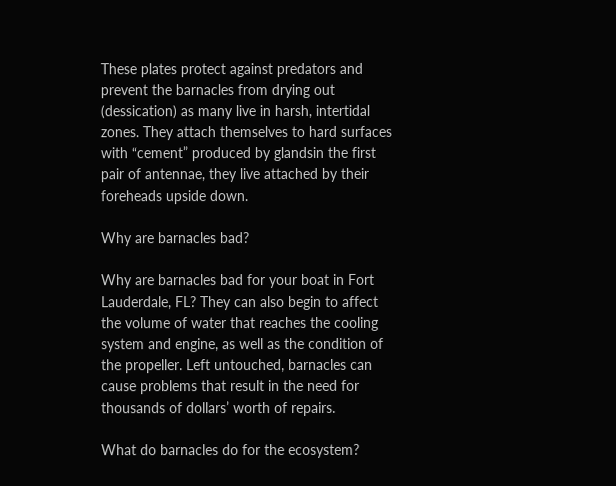These plates protect against predators and prevent the barnacles from drying out (dessication) as many live in harsh, intertidal zones. They attach themselves to hard surfaces with “cement” produced by glandsin the first pair of antennae, they live attached by their foreheads upside down.

Why are barnacles bad?

Why are barnacles bad for your boat in Fort Lauderdale, FL? They can also begin to affect the volume of water that reaches the cooling system and engine, as well as the condition of the propeller. Left untouched, barnacles can cause problems that result in the need for thousands of dollars’ worth of repairs.

What do barnacles do for the ecosystem?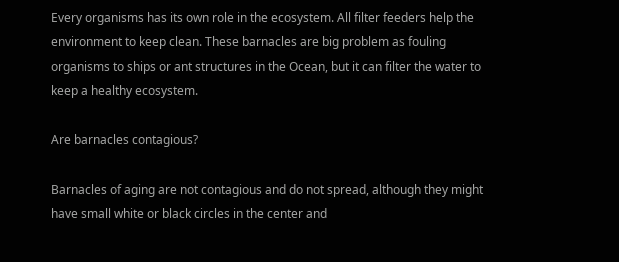Every organisms has its own role in the ecosystem. All filter feeders help the environment to keep clean. These barnacles are big problem as fouling organisms to ships or ant structures in the Ocean, but it can filter the water to keep a healthy ecosystem.

Are barnacles contagious?

Barnacles of aging are not contagious and do not spread, although they might have small white or black circles in the center and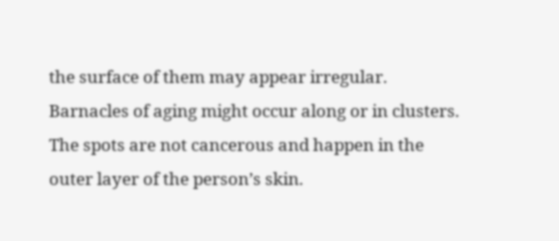the surface of them may appear irregular. Barnacles of aging might occur along or in clusters. The spots are not cancerous and happen in the outer layer of the person’s skin.